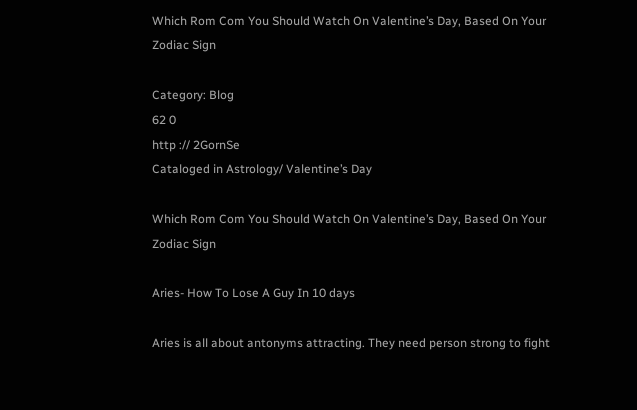Which Rom Com You Should Watch On Valentine’s Day, Based On Your Zodiac Sign

Category: Blog
62 0
http :// 2GornSe
Cataloged in Astrology/ Valentine’s Day

Which Rom Com You Should Watch On Valentine’s Day, Based On Your Zodiac Sign

Aries- How To Lose A Guy In 10 days

Aries is all about antonyms attracting. They need person strong to fight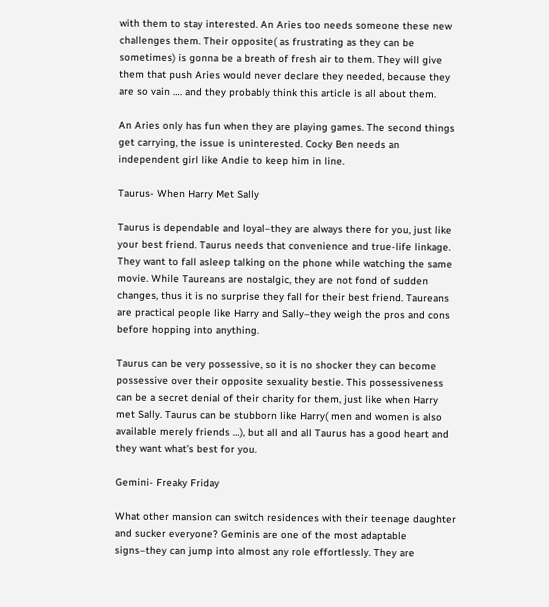with them to stay interested. An Aries too needs someone these new challenges them. Their opposite( as frustrating as they can be sometimes) is gonna be a breath of fresh air to them. They will give them that push Aries would never declare they needed, because they are so vain …. and they probably think this article is all about them.

An Aries only has fun when they are playing games. The second things get carrying, the issue is uninterested. Cocky Ben needs an independent girl like Andie to keep him in line.

Taurus- When Harry Met Sally

Taurus is dependable and loyal–they are always there for you, just like your best friend. Taurus needs that convenience and true-life linkage. They want to fall asleep talking on the phone while watching the same movie. While Taureans are nostalgic, they are not fond of sudden changes, thus it is no surprise they fall for their best friend. Taureans are practical people like Harry and Sally–they weigh the pros and cons before hopping into anything.

Taurus can be very possessive, so it is no shocker they can become possessive over their opposite sexuality bestie. This possessiveness can be a secret denial of their charity for them, just like when Harry met Sally. Taurus can be stubborn like Harry( men and women is also available merely friends …), but all and all Taurus has a good heart and they want what’s best for you.

Gemini- Freaky Friday

What other mansion can switch residences with their teenage daughter and sucker everyone? Geminis are one of the most adaptable signs–they can jump into almost any role effortlessly. They are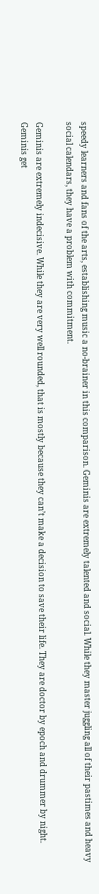speedy learners and fans of the arts, establishing music a no-brainer in this comparison. Geminis are extremely talented and social. While they master juggling all of their pastimes and heavy social calendars, they have a problem with commitment.

Geminis are extremely indecisive. While they are very well rounded, that is mostly because they can’t make a decision to save their life. They are doctor by epoch and drummer by night. Geminis get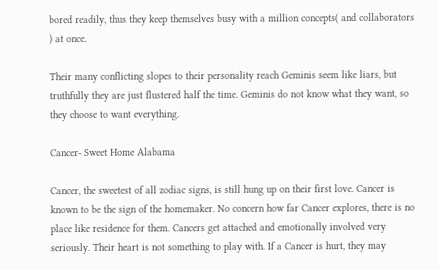bored readily, thus they keep themselves busy with a million concepts( and collaborators ) at once.

Their many conflicting slopes to their personality reach Geminis seem like liars, but truthfully they are just flustered half the time. Geminis do not know what they want, so they choose to want everything.

Cancer- Sweet Home Alabama

Cancer, the sweetest of all zodiac signs, is still hung up on their first love. Cancer is known to be the sign of the homemaker. No concern how far Cancer explores, there is no place like residence for them. Cancers get attached and emotionally involved very seriously. Their heart is not something to play with. If a Cancer is hurt, they may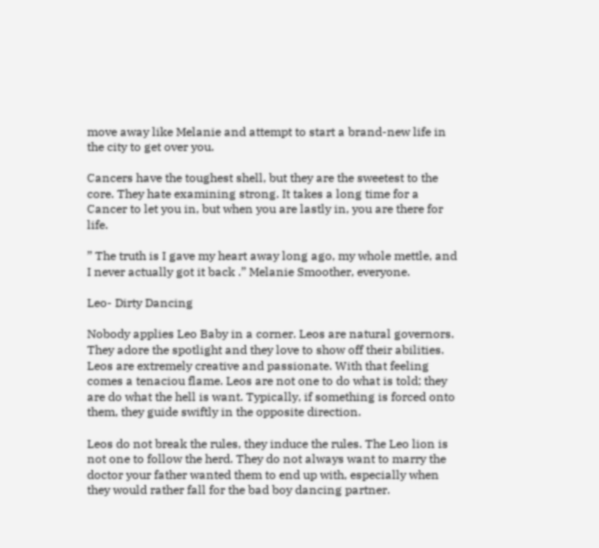move away like Melanie and attempt to start a brand-new life in the city to get over you.

Cancers have the toughest shell, but they are the sweetest to the core. They hate examining strong. It takes a long time for a Cancer to let you in, but when you are lastly in, you are there for life.

” The truth is I gave my heart away long ago, my whole mettle, and I never actually got it back .” Melanie Smoother, everyone.

Leo- Dirty Dancing

Nobody applies Leo Baby in a corner. Leos are natural governors. They adore the spotlight and they love to show off their abilities. Leos are extremely creative and passionate. With that feeling comes a tenaciou flame. Leos are not one to do what is told; they are do what the hell is want. Typically, if something is forced onto them, they guide swiftly in the opposite direction.

Leos do not break the rules, they induce the rules. The Leo lion is not one to follow the herd. They do not always want to marry the doctor your father wanted them to end up with, especially when they would rather fall for the bad boy dancing partner.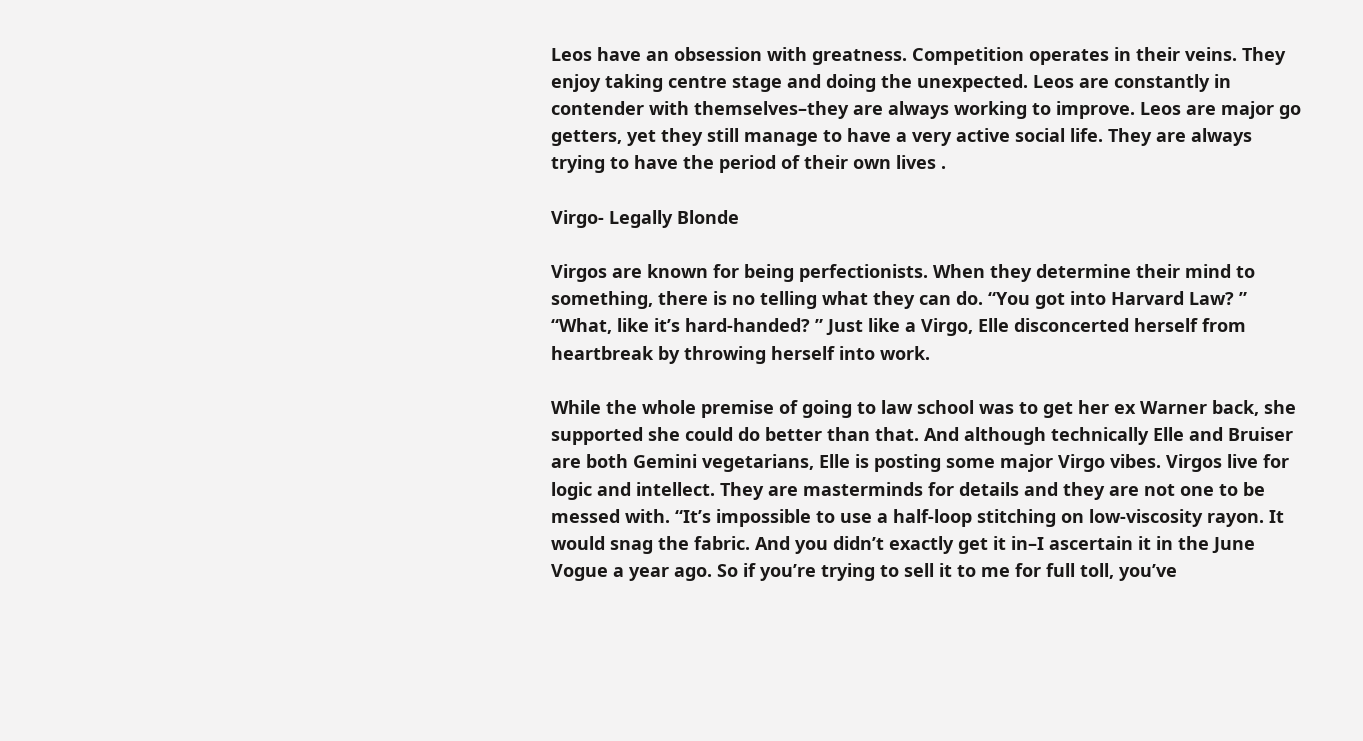Leos have an obsession with greatness. Competition operates in their veins. They enjoy taking centre stage and doing the unexpected. Leos are constantly in contender with themselves–they are always working to improve. Leos are major go getters, yet they still manage to have a very active social life. They are always trying to have the period of their own lives .

Virgo- Legally Blonde

Virgos are known for being perfectionists. When they determine their mind to something, there is no telling what they can do. “You got into Harvard Law? ” “What, like it’s hard-handed? ” Just like a Virgo, Elle disconcerted herself from heartbreak by throwing herself into work.

While the whole premise of going to law school was to get her ex Warner back, she supported she could do better than that. And although technically Elle and Bruiser are both Gemini vegetarians, Elle is posting some major Virgo vibes. Virgos live for logic and intellect. They are masterminds for details and they are not one to be messed with. “It’s impossible to use a half-loop stitching on low-viscosity rayon. It would snag the fabric. And you didn’t exactly get it in–I ascertain it in the June Vogue a year ago. So if you’re trying to sell it to me for full toll, you’ve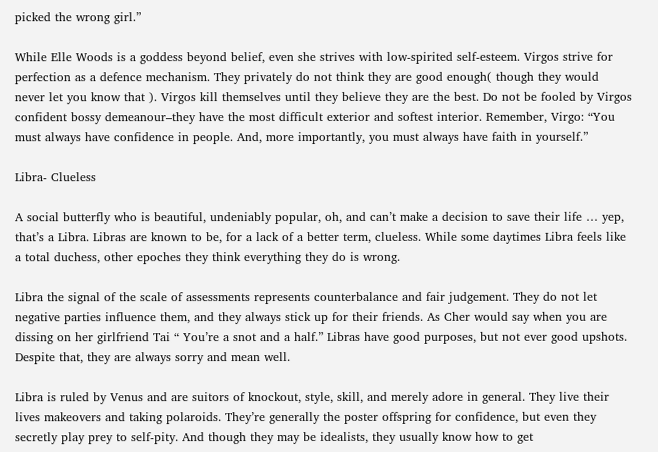picked the wrong girl.”

While Elle Woods is a goddess beyond belief, even she strives with low-spirited self-esteem. Virgos strive for perfection as a defence mechanism. They privately do not think they are good enough( though they would never let you know that ). Virgos kill themselves until they believe they are the best. Do not be fooled by Virgos confident bossy demeanour–they have the most difficult exterior and softest interior. Remember, Virgo: “You must always have confidence in people. And, more importantly, you must always have faith in yourself.”

Libra- Clueless

A social butterfly who is beautiful, undeniably popular, oh, and can’t make a decision to save their life … yep, that’s a Libra. Libras are known to be, for a lack of a better term, clueless. While some daytimes Libra feels like a total duchess, other epoches they think everything they do is wrong.

Libra the signal of the scale of assessments represents counterbalance and fair judgement. They do not let negative parties influence them, and they always stick up for their friends. As Cher would say when you are dissing on her girlfriend Tai “ You’re a snot and a half.” Libras have good purposes, but not ever good upshots. Despite that, they are always sorry and mean well.

Libra is ruled by Venus and are suitors of knockout, style, skill, and merely adore in general. They live their lives makeovers and taking polaroids. They’re generally the poster offspring for confidence, but even they secretly play prey to self-pity. And though they may be idealists, they usually know how to get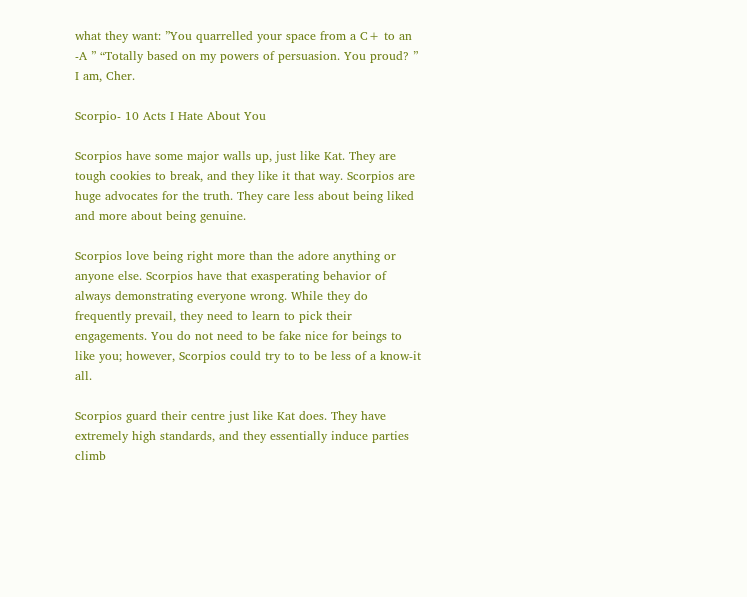what they want: ”You quarrelled your space from a C+ to an -A ” “Totally based on my powers of persuasion. You proud? ” I am, Cher.

Scorpio- 10 Acts I Hate About You

Scorpios have some major walls up, just like Kat. They are tough cookies to break, and they like it that way. Scorpios are huge advocates for the truth. They care less about being liked and more about being genuine.

Scorpios love being right more than the adore anything or anyone else. Scorpios have that exasperating behavior of always demonstrating everyone wrong. While they do frequently prevail, they need to learn to pick their engagements. You do not need to be fake nice for beings to like you; however, Scorpios could try to to be less of a know-it all.

Scorpios guard their centre just like Kat does. They have extremely high standards, and they essentially induce parties climb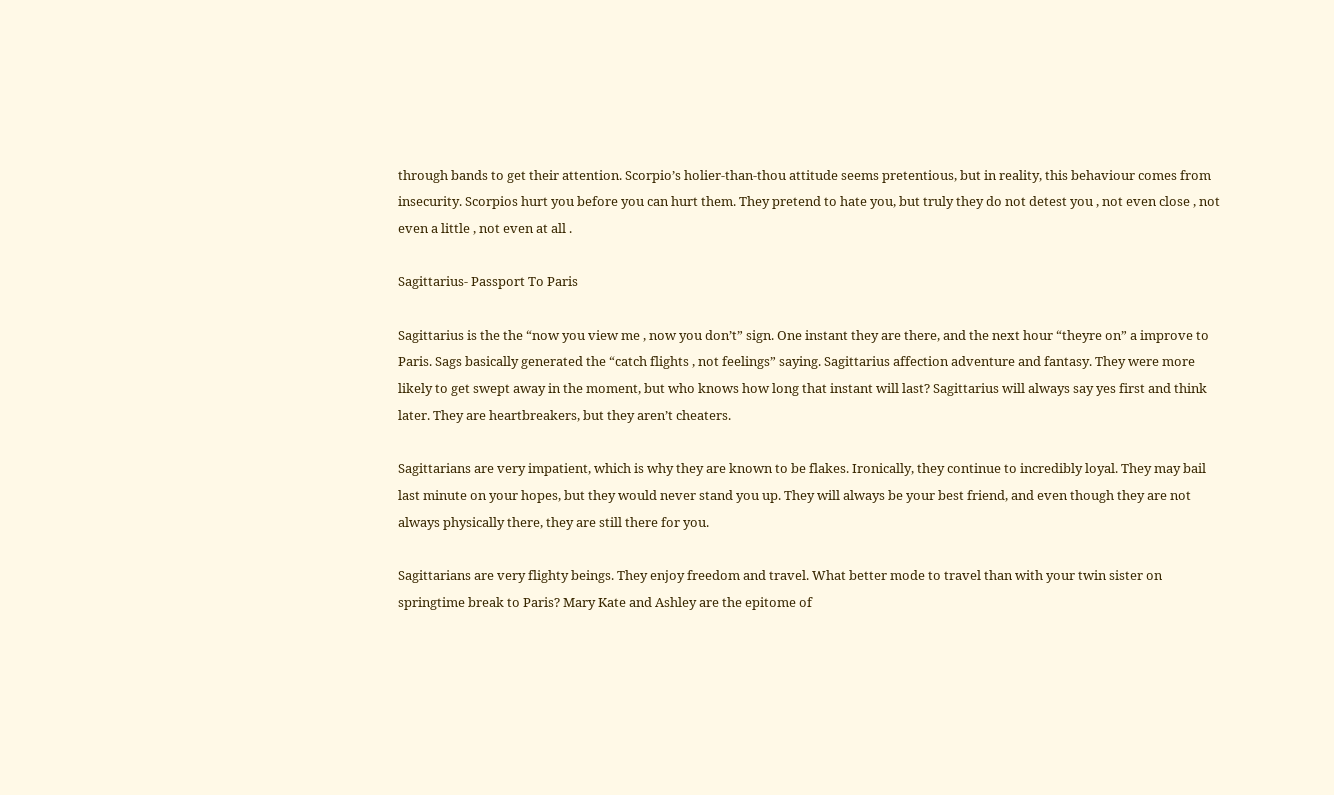through bands to get their attention. Scorpio’s holier-than-thou attitude seems pretentious, but in reality, this behaviour comes from insecurity. Scorpios hurt you before you can hurt them. They pretend to hate you, but truly they do not detest you , not even close , not even a little , not even at all .

Sagittarius- Passport To Paris

Sagittarius is the the “now you view me , now you don’t” sign. One instant they are there, and the next hour “theyre on” a improve to Paris. Sags basically generated the “catch flights , not feelings” saying. Sagittarius affection adventure and fantasy. They were more likely to get swept away in the moment, but who knows how long that instant will last? Sagittarius will always say yes first and think later. They are heartbreakers, but they aren’t cheaters.

Sagittarians are very impatient, which is why they are known to be flakes. Ironically, they continue to incredibly loyal. They may bail last minute on your hopes, but they would never stand you up. They will always be your best friend, and even though they are not always physically there, they are still there for you.

Sagittarians are very flighty beings. They enjoy freedom and travel. What better mode to travel than with your twin sister on springtime break to Paris? Mary Kate and Ashley are the epitome of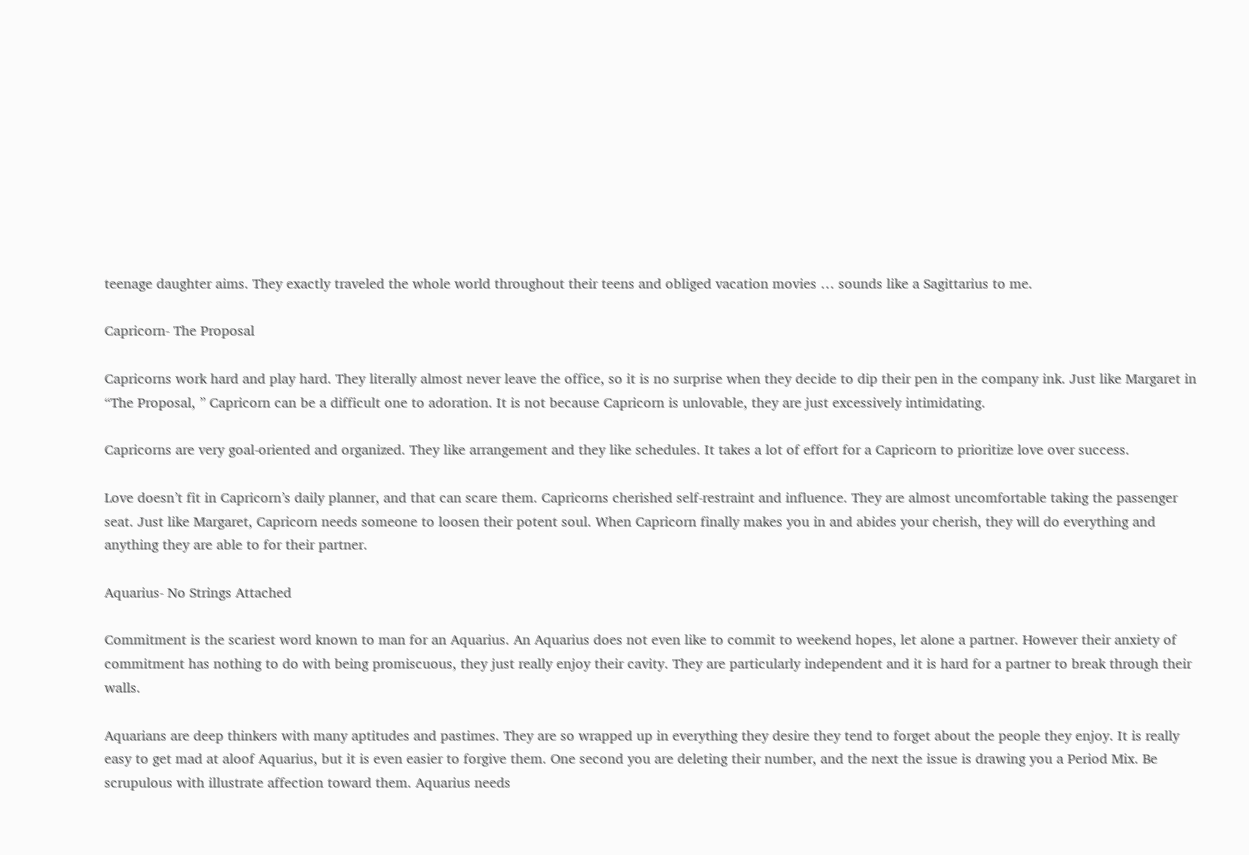teenage daughter aims. They exactly traveled the whole world throughout their teens and obliged vacation movies … sounds like a Sagittarius to me.

Capricorn- The Proposal

Capricorns work hard and play hard. They literally almost never leave the office, so it is no surprise when they decide to dip their pen in the company ink. Just like Margaret in “The Proposal, ” Capricorn can be a difficult one to adoration. It is not because Capricorn is unlovable, they are just excessively intimidating.

Capricorns are very goal-oriented and organized. They like arrangement and they like schedules. It takes a lot of effort for a Capricorn to prioritize love over success.

Love doesn’t fit in Capricorn’s daily planner, and that can scare them. Capricorns cherished self-restraint and influence. They are almost uncomfortable taking the passenger seat. Just like Margaret, Capricorn needs someone to loosen their potent soul. When Capricorn finally makes you in and abides your cherish, they will do everything and anything they are able to for their partner.

Aquarius- No Strings Attached

Commitment is the scariest word known to man for an Aquarius. An Aquarius does not even like to commit to weekend hopes, let alone a partner. However their anxiety of commitment has nothing to do with being promiscuous, they just really enjoy their cavity. They are particularly independent and it is hard for a partner to break through their walls.

Aquarians are deep thinkers with many aptitudes and pastimes. They are so wrapped up in everything they desire they tend to forget about the people they enjoy. It is really easy to get mad at aloof Aquarius, but it is even easier to forgive them. One second you are deleting their number, and the next the issue is drawing you a Period Mix. Be scrupulous with illustrate affection toward them. Aquarius needs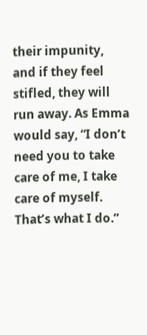their impunity, and if they feel stifled, they will run away. As Emma would say, “I don’t need you to take care of me, I take care of myself. That’s what I do.”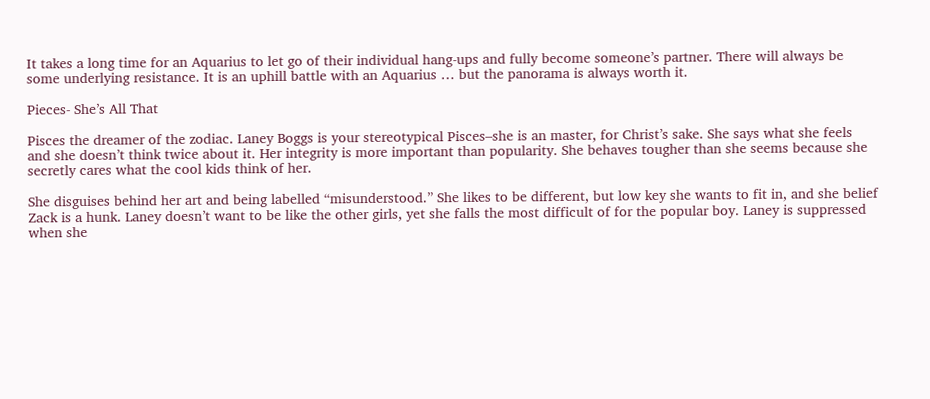It takes a long time for an Aquarius to let go of their individual hang-ups and fully become someone’s partner. There will always be some underlying resistance. It is an uphill battle with an Aquarius … but the panorama is always worth it.

Pieces- She’s All That

Pisces the dreamer of the zodiac. Laney Boggs is your stereotypical Pisces–she is an master, for Christ’s sake. She says what she feels and she doesn’t think twice about it. Her integrity is more important than popularity. She behaves tougher than she seems because she secretly cares what the cool kids think of her.

She disguises behind her art and being labelled “misunderstood.” She likes to be different, but low key she wants to fit in, and she belief Zack is a hunk. Laney doesn’t want to be like the other girls, yet she falls the most difficult of for the popular boy. Laney is suppressed when she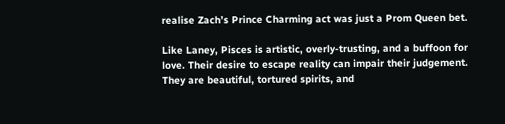realise Zach’s Prince Charming act was just a Prom Queen bet.

Like Laney, Pisces is artistic, overly-trusting, and a buffoon for love. Their desire to escape reality can impair their judgement. They are beautiful, tortured spirits, and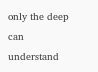only the deep can understand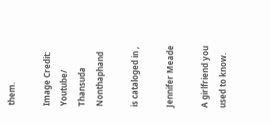them.

Image Credit: Youtube/ Thansuda Nonthaphand

is cataloged in ,

Jennifer Meade

A girlfriend you used to know.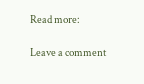Read more:

Leave a comment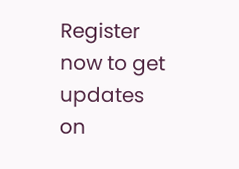Register now to get updates on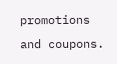promotions and coupons.